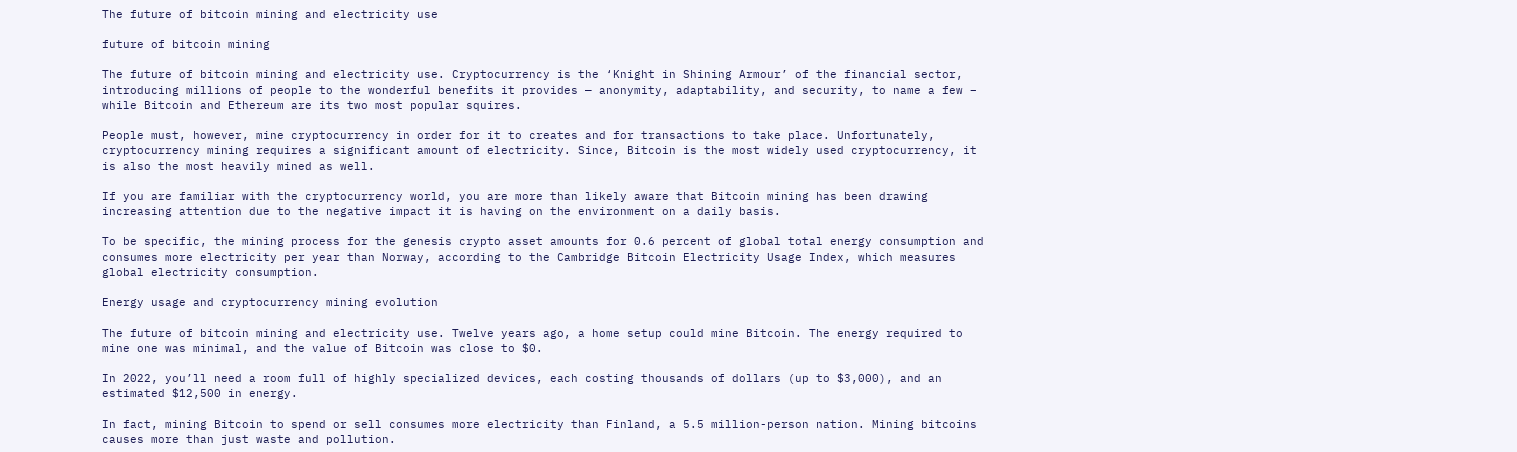The future of bitcoin mining and electricity use

future of bitcoin mining

The future of bitcoin mining and electricity use. Cryptocurrency is the ‘Knight in Shining Armour’ of the financial sector, introducing millions of people to the wonderful benefits it provides — anonymity, adaptability, and security, to name a few – while Bitcoin and Ethereum are its two most popular squires.

People must, however, mine cryptocurrency in order for it to creates and for transactions to take place. Unfortunately, cryptocurrency mining requires a significant amount of electricity. Since, Bitcoin is the most widely used cryptocurrency, it is also the most heavily mined as well.

If you are familiar with the cryptocurrency world, you are more than likely aware that Bitcoin mining has been drawing increasing attention due to the negative impact it is having on the environment on a daily basis.

To be specific, the mining process for the genesis crypto asset amounts for 0.6 percent of global total energy consumption and consumes more electricity per year than Norway, according to the Cambridge Bitcoin Electricity Usage Index, which measures global electricity consumption.

Energy usage and cryptocurrency mining evolution

The future of bitcoin mining and electricity use. Twelve years ago, a home setup could mine Bitcoin. The energy required to mine one was minimal, and the value of Bitcoin was close to $0.

In 2022, you’ll need a room full of highly specialized devices, each costing thousands of dollars (up to $3,000), and an estimated $12,500 in energy.

In fact, mining Bitcoin to spend or sell consumes more electricity than Finland, a 5.5 million-person nation. Mining bitcoins causes more than just waste and pollution.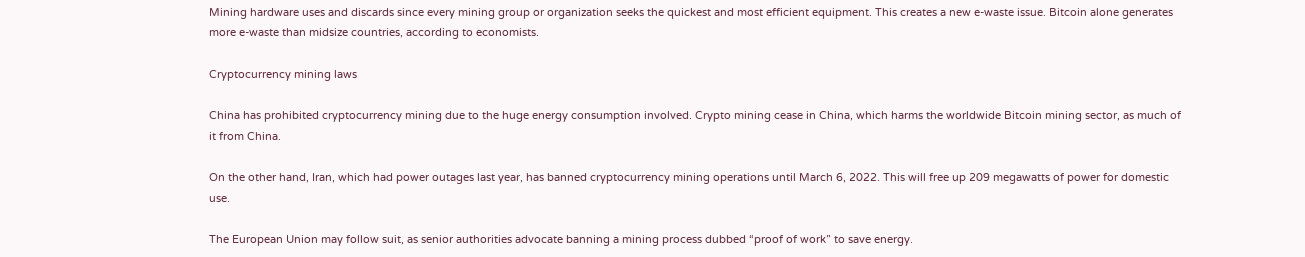Mining hardware uses and discards since every mining group or organization seeks the quickest and most efficient equipment. This creates a new e-waste issue. Bitcoin alone generates more e-waste than midsize countries, according to economists.

Cryptocurrency mining laws

China has prohibited cryptocurrency mining due to the huge energy consumption involved. Crypto mining cease in China, which harms the worldwide Bitcoin mining sector, as much of it from China.

On the other hand, Iran, which had power outages last year, has banned cryptocurrency mining operations until March 6, 2022. This will free up 209 megawatts of power for domestic use.

The European Union may follow suit, as senior authorities advocate banning a mining process dubbed “proof of work” to save energy.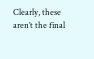Clearly, these aren’t the final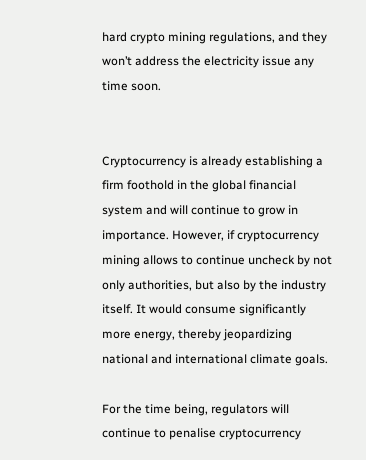hard crypto mining regulations, and they won’t address the electricity issue any time soon.


Cryptocurrency is already establishing a firm foothold in the global financial system and will continue to grow in importance. However, if cryptocurrency mining allows to continue uncheck by not only authorities, but also by the industry itself. It would consume significantly more energy, thereby jeopardizing national and international climate goals.

For the time being, regulators will continue to penalise cryptocurrency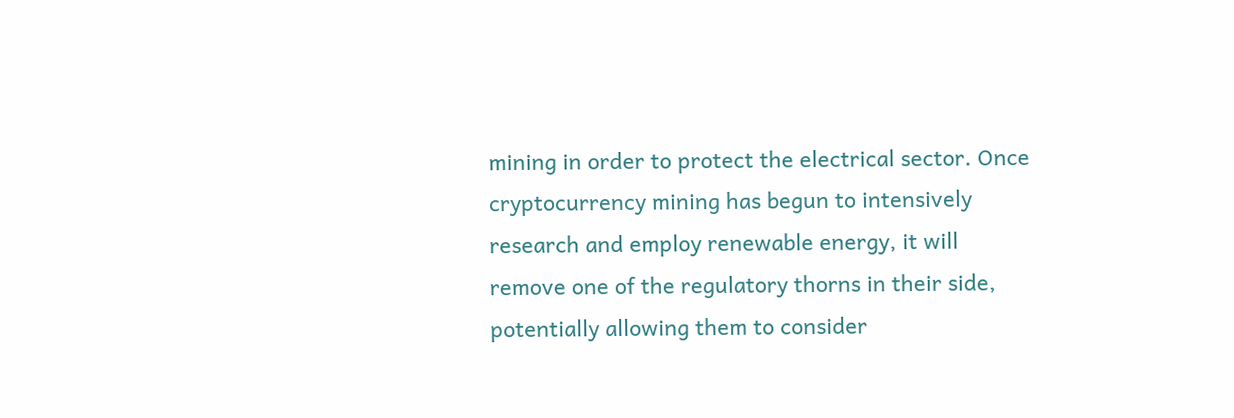mining in order to protect the electrical sector. Once cryptocurrency mining has begun to intensively research and employ renewable energy, it will remove one of the regulatory thorns in their side, potentially allowing them to consider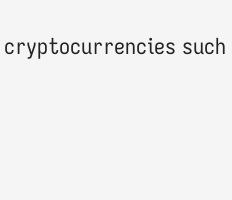cryptocurrencies such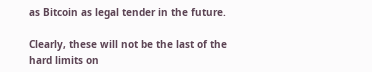as Bitcoin as legal tender in the future.

Clearly, these will not be the last of the hard limits on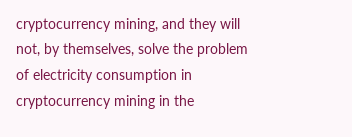cryptocurrency mining, and they will not, by themselves, solve the problem of electricity consumption in cryptocurrency mining in the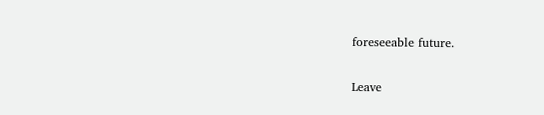foreseeable future.

Leave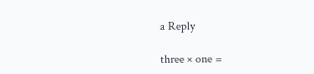a Reply

three × one =